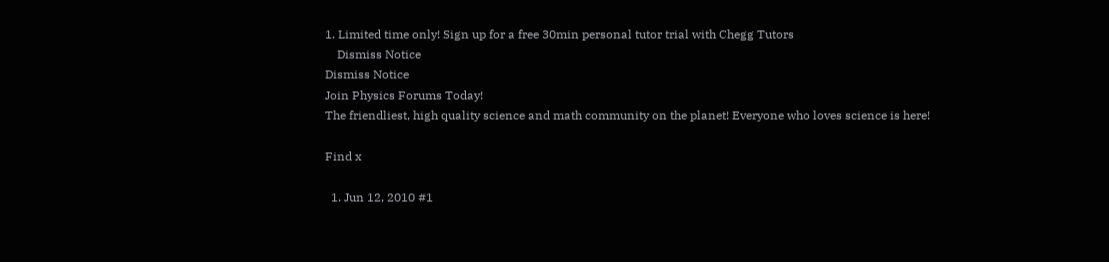1. Limited time only! Sign up for a free 30min personal tutor trial with Chegg Tutors
    Dismiss Notice
Dismiss Notice
Join Physics Forums Today!
The friendliest, high quality science and math community on the planet! Everyone who loves science is here!

Find x

  1. Jun 12, 2010 #1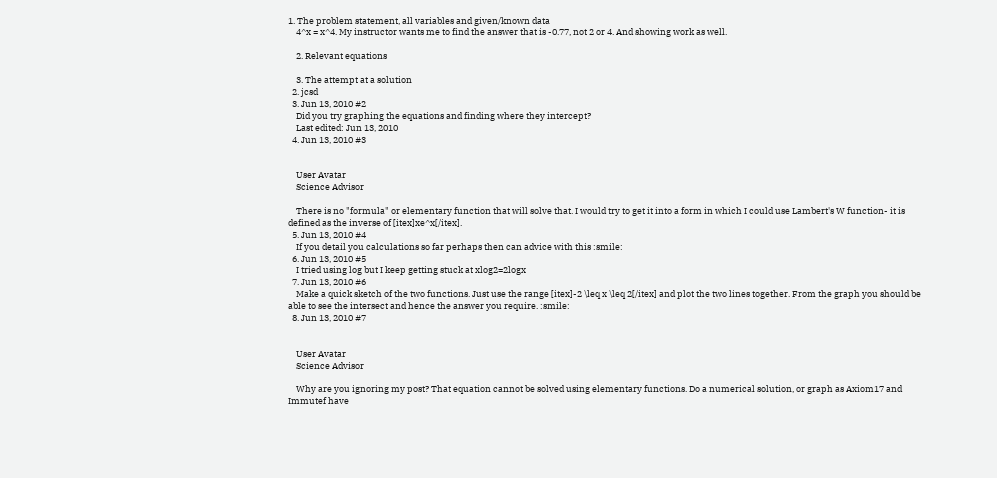1. The problem statement, all variables and given/known data
    4^x = x^4. My instructor wants me to find the answer that is -0.77, not 2 or 4. And showing work as well.

    2. Relevant equations

    3. The attempt at a solution
  2. jcsd
  3. Jun 13, 2010 #2
    Did you try graphing the equations and finding where they intercept?
    Last edited: Jun 13, 2010
  4. Jun 13, 2010 #3


    User Avatar
    Science Advisor

    There is no "formula" or elementary function that will solve that. I would try to get it into a form in which I could use Lambert's W function- it is defined as the inverse of [itex]xe^x[/itex].
  5. Jun 13, 2010 #4
    If you detail you calculations so far perhaps then can advice with this :smile:
  6. Jun 13, 2010 #5
    I tried using log but I keep getting stuck at xlog2=2logx
  7. Jun 13, 2010 #6
    Make a quick sketch of the two functions. Just use the range [itex]-2 \leq x \leq 2[/itex] and plot the two lines together. From the graph you should be able to see the intersect and hence the answer you require. :smile:
  8. Jun 13, 2010 #7


    User Avatar
    Science Advisor

    Why are you ignoring my post? That equation cannot be solved using elementary functions. Do a numerical solution, or graph as Axiom17 and Immutef have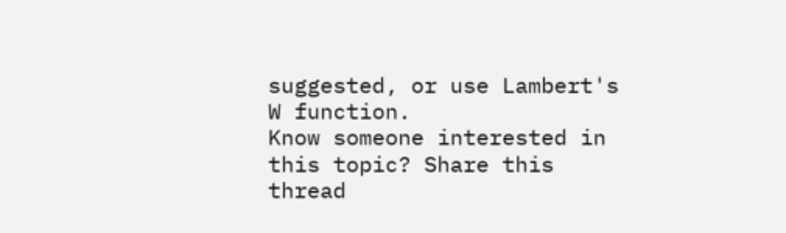suggested, or use Lambert's W function.
Know someone interested in this topic? Share this thread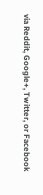via Reddit, Google+, Twitter, or Facebook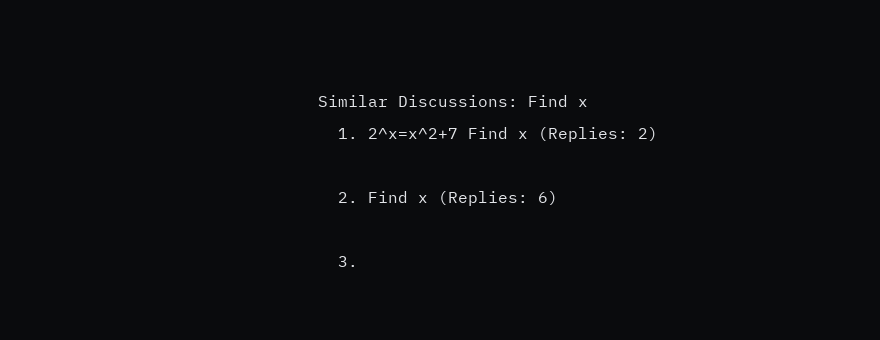Similar Discussions: Find x
  1. 2^x=x^2+7 Find x (Replies: 2)

  2. Find x (Replies: 6)

  3.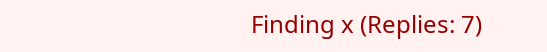Finding x (Replies: 7)